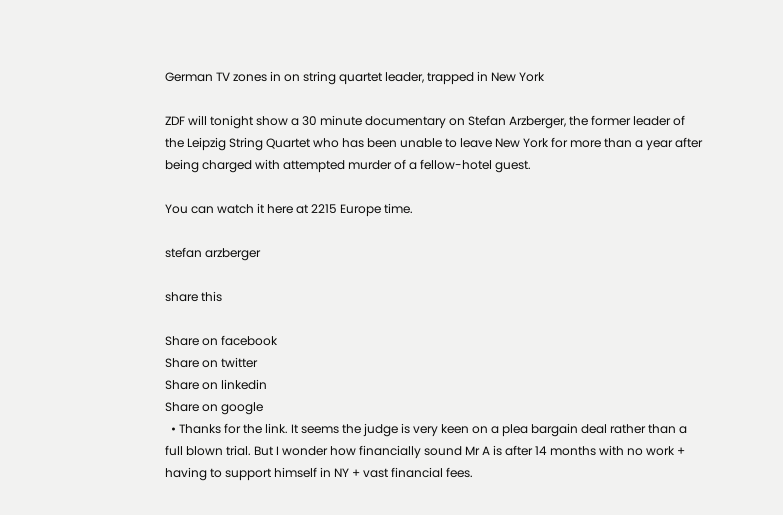German TV zones in on string quartet leader, trapped in New York

ZDF will tonight show a 30 minute documentary on Stefan Arzberger, the former leader of the Leipzig String Quartet who has been unable to leave New York for more than a year after being charged with attempted murder of a fellow-hotel guest.

You can watch it here at 2215 Europe time.

stefan arzberger

share this

Share on facebook
Share on twitter
Share on linkedin
Share on google
  • Thanks for the link. It seems the judge is very keen on a plea bargain deal rather than a full blown trial. But I wonder how financially sound Mr A is after 14 months with no work + having to support himself in NY + vast financial fees.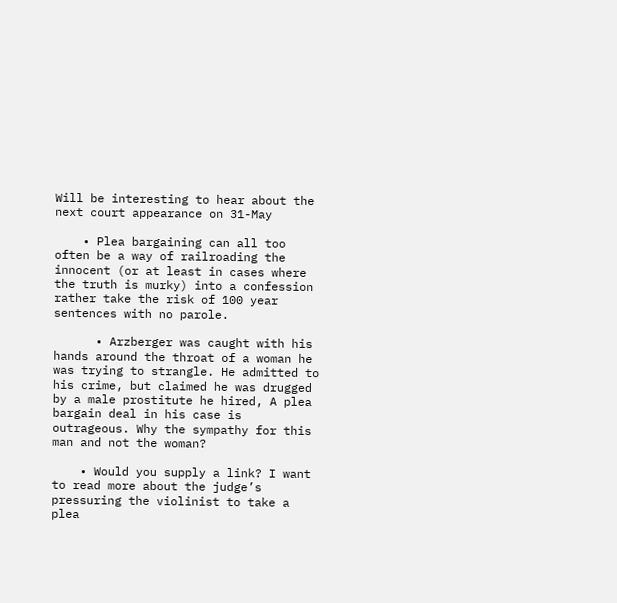Will be interesting to hear about the next court appearance on 31-May

    • Plea bargaining can all too often be a way of railroading the innocent (or at least in cases where the truth is murky) into a confession rather take the risk of 100 year sentences with no parole.

      • Arzberger was caught with his hands around the throat of a woman he was trying to strangle. He admitted to his crime, but claimed he was drugged by a male prostitute he hired, A plea bargain deal in his case is outrageous. Why the sympathy for this man and not the woman?

    • Would you supply a link? I want to read more about the judge’s pressuring the violinist to take a plea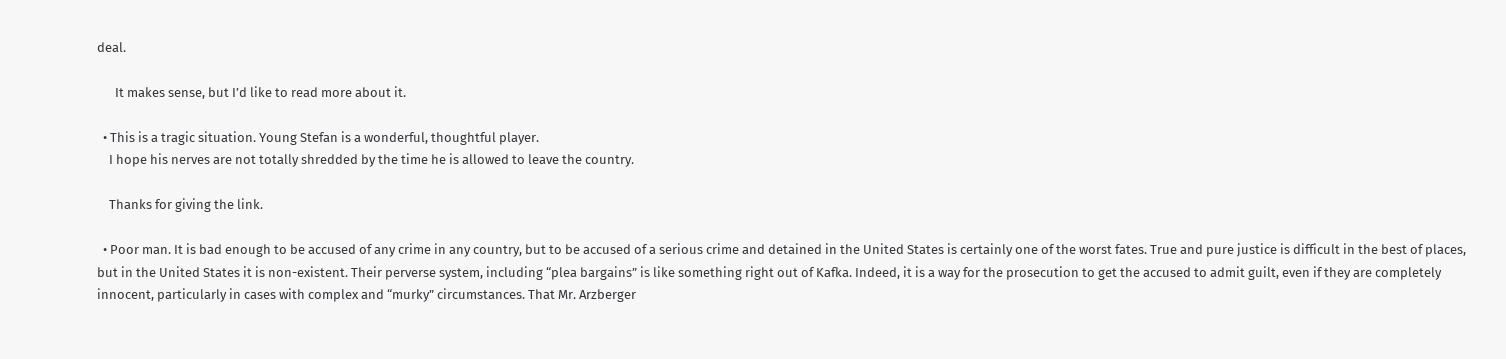deal.

      It makes sense, but I’d like to read more about it.

  • This is a tragic situation. Young Stefan is a wonderful, thoughtful player.
    I hope his nerves are not totally shredded by the time he is allowed to leave the country.

    Thanks for giving the link.

  • Poor man. It is bad enough to be accused of any crime in any country, but to be accused of a serious crime and detained in the United States is certainly one of the worst fates. True and pure justice is difficult in the best of places, but in the United States it is non-existent. Their perverse system, including “plea bargains” is like something right out of Kafka. Indeed, it is a way for the prosecution to get the accused to admit guilt, even if they are completely innocent, particularly in cases with complex and “murky” circumstances. That Mr. Arzberger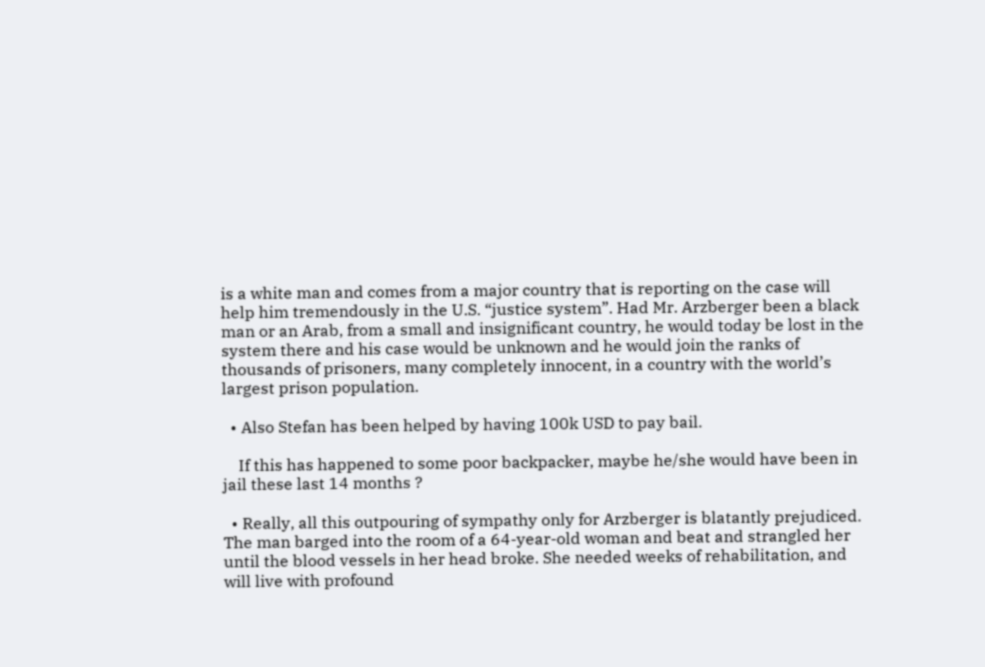is a white man and comes from a major country that is reporting on the case will help him tremendously in the U.S. “justice system”. Had Mr. Arzberger been a black man or an Arab, from a small and insignificant country, he would today be lost in the system there and his case would be unknown and he would join the ranks of thousands of prisoners, many completely innocent, in a country with the world’s largest prison population.

  • Also Stefan has been helped by having 100k USD to pay bail.

    If this has happened to some poor backpacker, maybe he/she would have been in jail these last 14 months ?

  • Really, all this outpouring of sympathy only for Arzberger is blatantly prejudiced. The man barged into the room of a 64-year-old woman and beat and strangled her until the blood vessels in her head broke. She needed weeks of rehabilitation, and will live with profound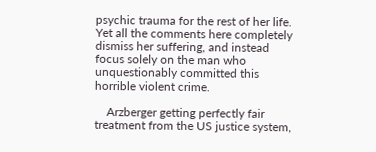psychic trauma for the rest of her life. Yet all the comments here completely dismiss her suffering, and instead focus solely on the man who unquestionably committed this horrible violent crime.

    Arzberger getting perfectly fair treatment from the US justice system,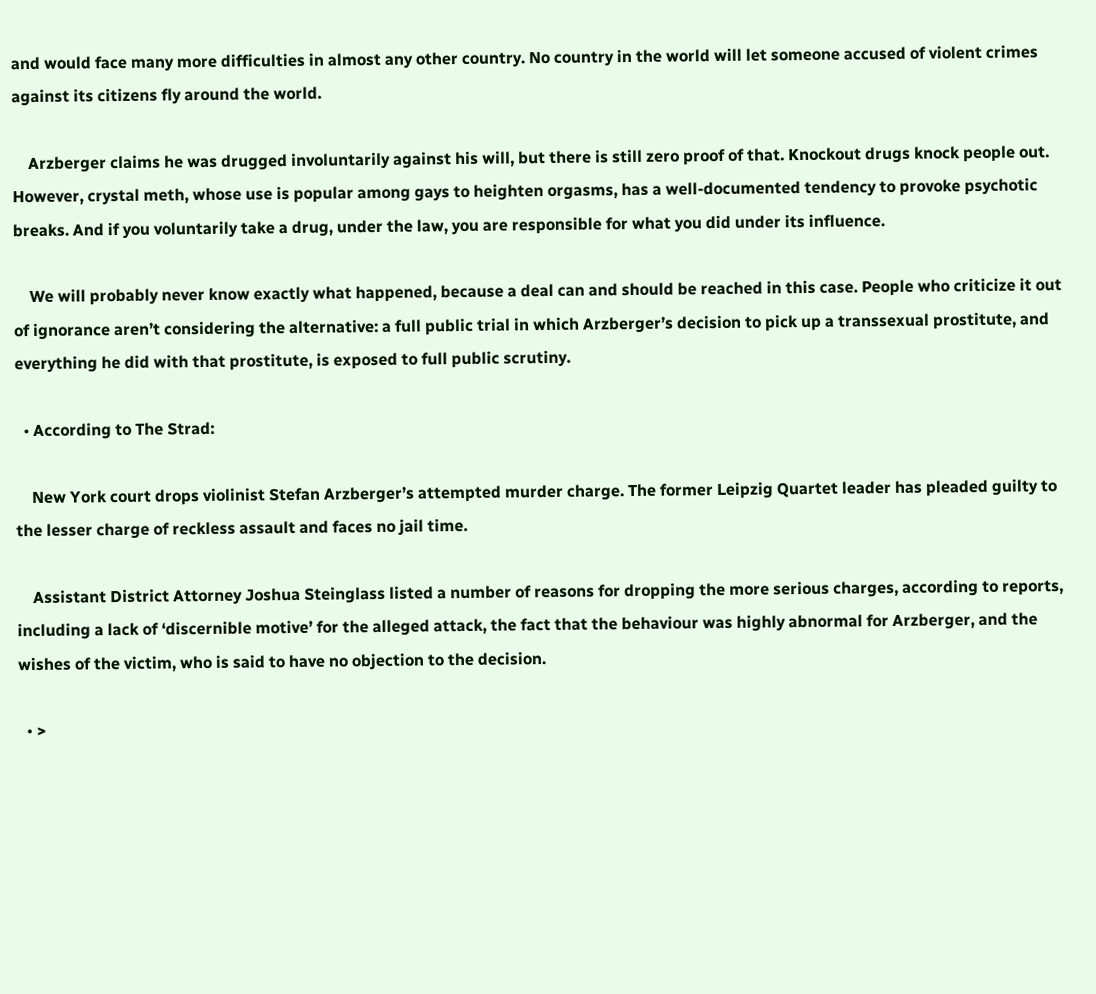and would face many more difficulties in almost any other country. No country in the world will let someone accused of violent crimes against its citizens fly around the world.

    Arzberger claims he was drugged involuntarily against his will, but there is still zero proof of that. Knockout drugs knock people out. However, crystal meth, whose use is popular among gays to heighten orgasms, has a well-documented tendency to provoke psychotic breaks. And if you voluntarily take a drug, under the law, you are responsible for what you did under its influence.

    We will probably never know exactly what happened, because a deal can and should be reached in this case. People who criticize it out of ignorance aren’t considering the alternative: a full public trial in which Arzberger’s decision to pick up a transsexual prostitute, and everything he did with that prostitute, is exposed to full public scrutiny.

  • According to The Strad:

    New York court drops violinist Stefan Arzberger’s attempted murder charge. The former Leipzig Quartet leader has pleaded guilty to the lesser charge of reckless assault and faces no jail time.

    Assistant District Attorney Joshua Steinglass listed a number of reasons for dropping the more serious charges, according to reports, including a lack of ‘discernible motive’ for the alleged attack, the fact that the behaviour was highly abnormal for Arzberger, and the wishes of the victim, who is said to have no objection to the decision.

  • >